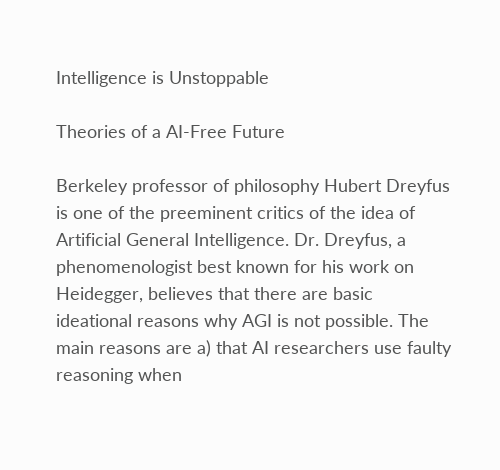Intelligence is Unstoppable

Theories of a AI-Free Future

Berkeley professor of philosophy Hubert Dreyfus is one of the preeminent critics of the idea of Artificial General Intelligence. Dr. Dreyfus, a phenomenologist best known for his work on Heidegger, believes that there are basic ideational reasons why AGI is not possible. The main reasons are a) that AI researchers use faulty reasoning when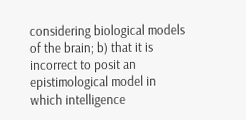considering biological models of the brain; b) that it is incorrect to posit an epistimological model in which intelligence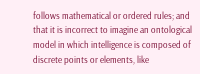follows mathematical or ordered rules; and that it is incorrect to imagine an ontological model in which intelligence is composed of discrete points or elements, like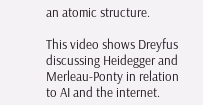an atomic structure.

This video shows Dreyfus discussing Heidegger and Merleau-Ponty in relation to AI and the internet.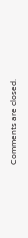Comments are closed.